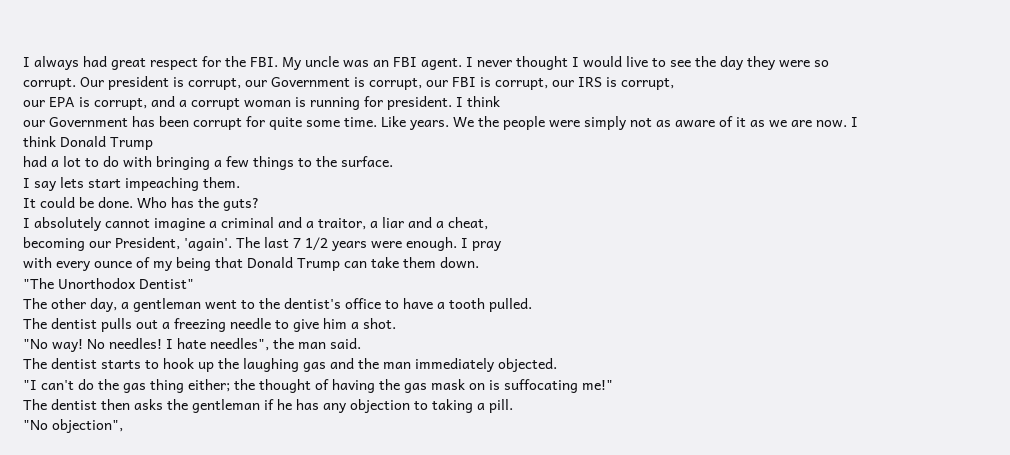I always had great respect for the FBI. My uncle was an FBI agent. I never thought I would live to see the day they were so corrupt. Our president is corrupt, our Government is corrupt, our FBI is corrupt, our IRS is corrupt,
our EPA is corrupt, and a corrupt woman is running for president. I think
our Government has been corrupt for quite some time. Like years. We the people were simply not as aware of it as we are now. I think Donald Trump
had a lot to do with bringing a few things to the surface.
I say lets start impeaching them.
It could be done. Who has the guts?
I absolutely cannot imagine a criminal and a traitor, a liar and a cheat,
becoming our President, 'again'. The last 7 1/2 years were enough. I pray
with every ounce of my being that Donald Trump can take them down.
"The Unorthodox Dentist"
The other day, a gentleman went to the dentist's office to have a tooth pulled.
The dentist pulls out a freezing needle to give him a shot.
"No way! No needles! I hate needles", the man said.
The dentist starts to hook up the laughing gas and the man immediately objected.
"I can't do the gas thing either; the thought of having the gas mask on is suffocating me!"
The dentist then asks the gentleman if he has any objection to taking a pill.
"No objection",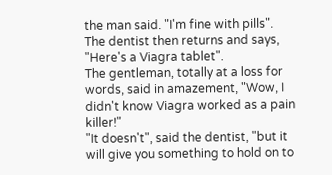the man said. "I'm fine with pills".
The dentist then returns and says, "Here's a Viagra tablet".
The gentleman, totally at a loss for words, said in amazement, "Wow, I didn't know Viagra worked as a pain killer!"
"It doesn't", said the dentist, "but it will give you something to hold on to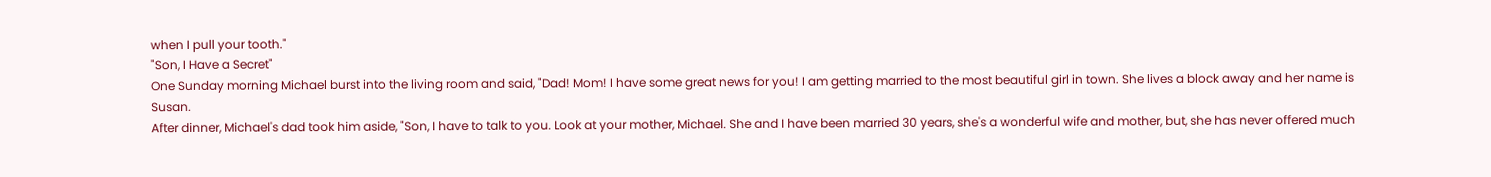when I pull your tooth."
"Son, I Have a Secret"
One Sunday morning Michael burst into the living room and said, "Dad! Mom! I have some great news for you! I am getting married to the most beautiful girl in town. She lives a block away and her name is Susan.
After dinner, Michael's dad took him aside, "Son, I have to talk to you. Look at your mother, Michael. She and I have been married 30 years, she's a wonderful wife and mother, but, she has never offered much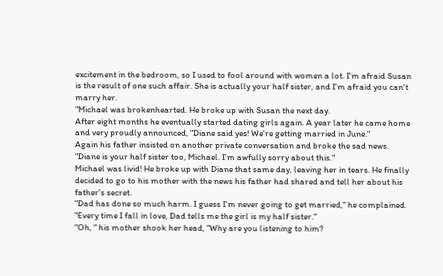excitement in the bedroom, so I used to fool around with women a lot. I'm afraid Susan is the result of one such affair. She is actually your half sister, and I'm afraid you can't marry her.
"Michael was brokenhearted. He broke up with Susan the next day.
After eight months he eventually started dating girls again. A year later he came home and very proudly announced, "Diane said yes! We're getting married in June."
Again his father insisted on another private conversation and broke the sad news. "Diane is your half sister too, Michael. I'm awfully sorry about this."
Michael was livid! He broke up with Diane that same day, leaving her in tears. He finally decided to go to his mother with the news his father had shared and tell her about his father's secret.
"Dad has done so much harm. I guess I'm never going to get married," he complained. "Every time I fall in love, Dad tells me the girl is my half sister."
"Oh, " his mother shook her head, "Why are you listening to him?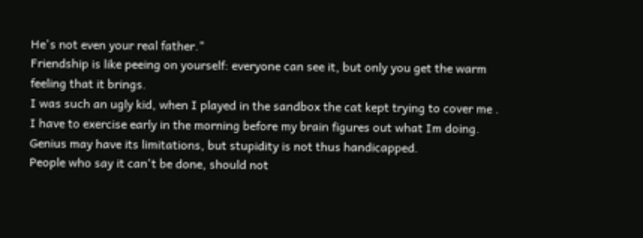He's not even your real father."
Friendship is like peeing on yourself: everyone can see it, but only you get the warm feeling that it brings.
I was such an ugly kid, when I played in the sandbox the cat kept trying to cover me .
I have to exercise early in the morning before my brain figures out what Im doing.
Genius may have its limitations, but stupidity is not thus handicapped.
People who say it can't be done, should not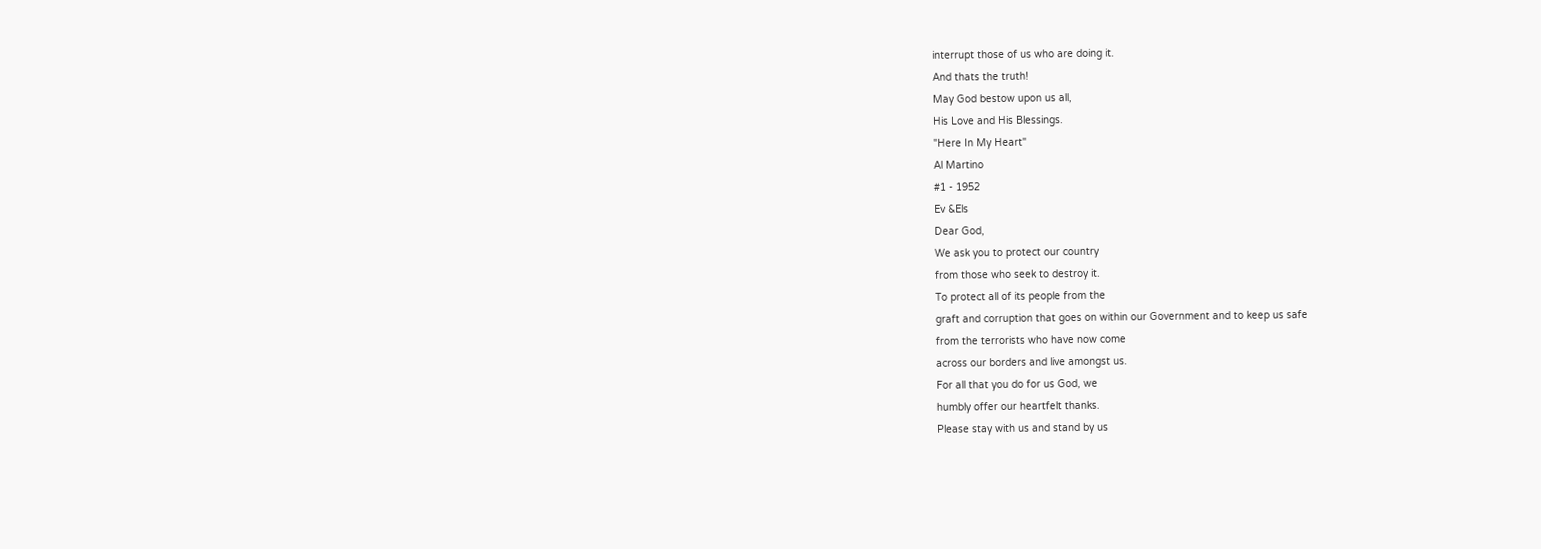interrupt those of us who are doing it.
And thats the truth!
May God bestow upon us all,
His Love and His Blessings.
"Here In My Heart"
Al Martino
#1 - 1952
Ev &Els
Dear God,
We ask you to protect our country
from those who seek to destroy it.
To protect all of its people from the
graft and corruption that goes on within our Government and to keep us safe
from the terrorists who have now come
across our borders and live amongst us.
For all that you do for us God, we
humbly offer our heartfelt thanks.
Please stay with us and stand by us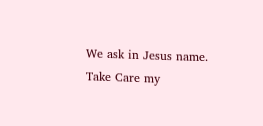We ask in Jesus name.
Take Care my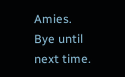Amies.
Bye until next time.